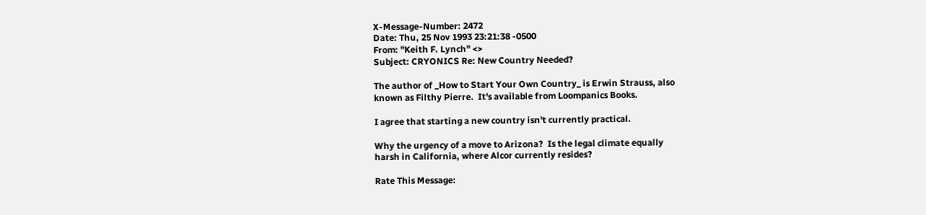X-Message-Number: 2472
Date: Thu, 25 Nov 1993 23:21:38 -0500
From: "Keith F. Lynch" <>
Subject: CRYONICS Re: New Country Needed?

The author of _How to Start Your Own Country_ is Erwin Strauss, also
known as Filthy Pierre.  It's available from Loompanics Books.

I agree that starting a new country isn't currently practical.

Why the urgency of a move to Arizona?  Is the legal climate equally
harsh in California, where Alcor currently resides?

Rate This Message: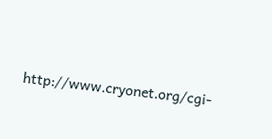http://www.cryonet.org/cgi-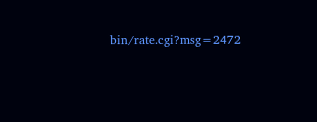bin/rate.cgi?msg=2472